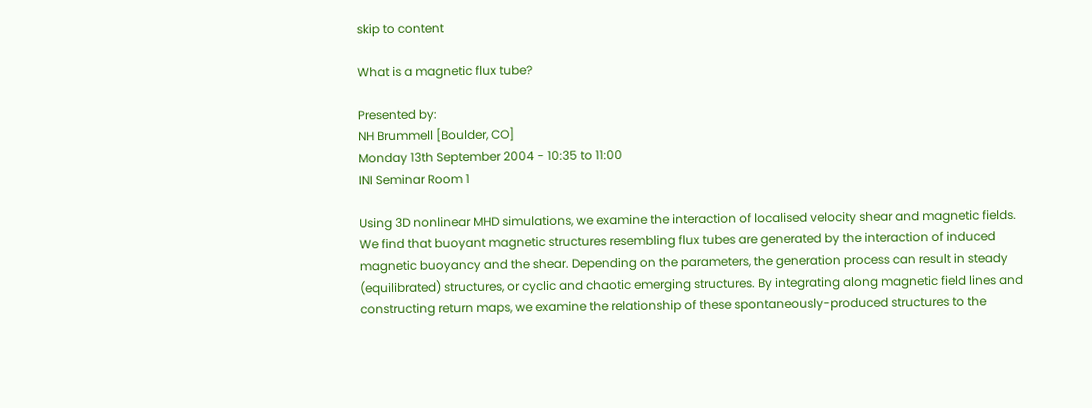skip to content

What is a magnetic flux tube?

Presented by:
NH Brummell [Boulder, CO]
Monday 13th September 2004 - 10:35 to 11:00
INI Seminar Room 1

Using 3D nonlinear MHD simulations, we examine the interaction of localised velocity shear and magnetic fields. We find that buoyant magnetic structures resembling flux tubes are generated by the interaction of induced magnetic buoyancy and the shear. Depending on the parameters, the generation process can result in steady (equilibrated) structures, or cyclic and chaotic emerging structures. By integrating along magnetic field lines and constructing return maps, we examine the relationship of these spontaneously-produced structures to the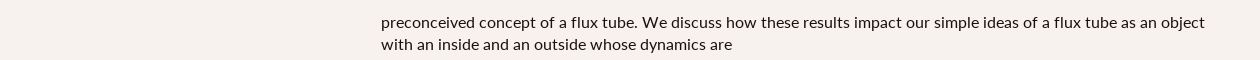preconceived concept of a flux tube. We discuss how these results impact our simple ideas of a flux tube as an object with an inside and an outside whose dynamics are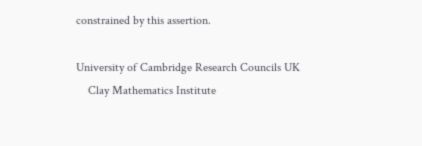constrained by this assertion.

University of Cambridge Research Councils UK
    Clay Mathematics Institute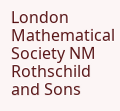London Mathematical Society NM Rothschild and Sons